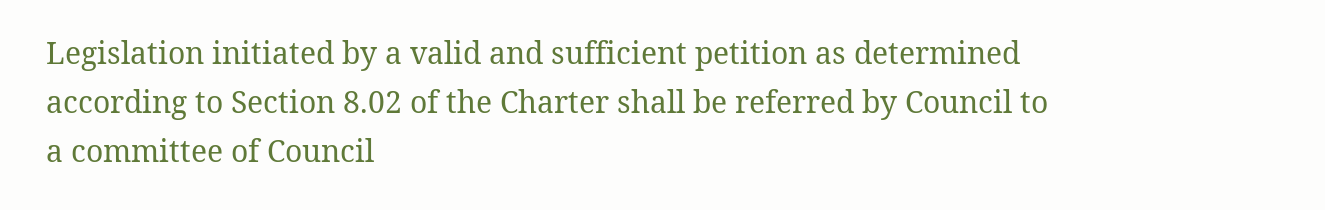Legislation initiated by a valid and sufficient petition as determined according to Section 8.02 of the Charter shall be referred by Council to a committee of Council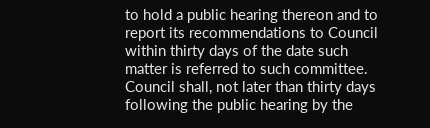to hold a public hearing thereon and to report its recommendations to Council within thirty days of the date such matter is referred to such committee. Council shall, not later than thirty days following the public hearing by the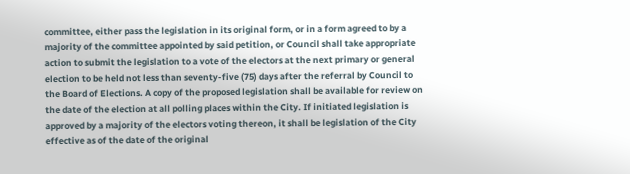committee, either pass the legislation in its original form, or in a form agreed to by a majority of the committee appointed by said petition, or Council shall take appropriate action to submit the legislation to a vote of the electors at the next primary or general election to be held not less than seventy-five (75) days after the referral by Council to the Board of Elections. A copy of the proposed legislation shall be available for review on the date of the election at all polling places within the City. If initiated legislation is approved by a majority of the electors voting thereon, it shall be legislation of the City effective as of the date of the original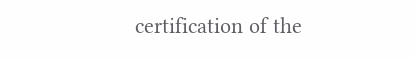certification of the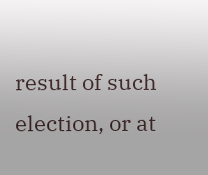result of such election, or at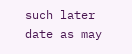such later date as may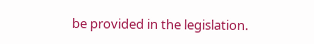be provided in the legislation.